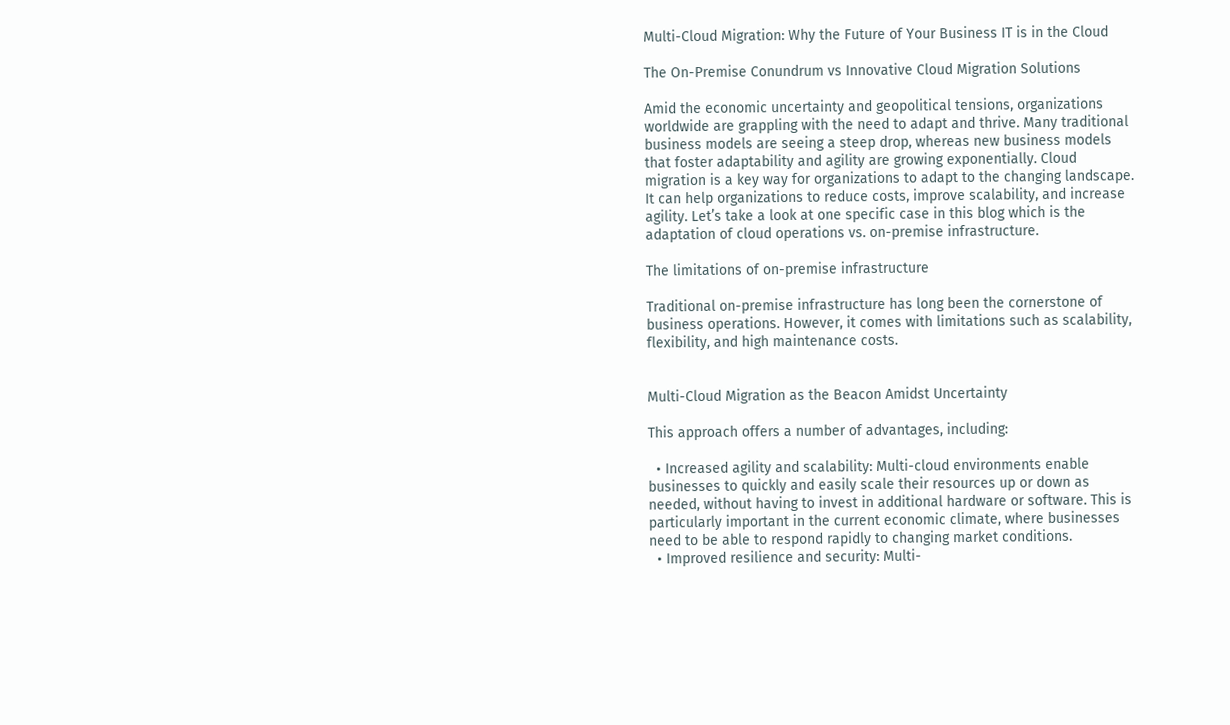Multi-Cloud Migration: Why the Future of Your Business IT is in the Cloud

The On-Premise Conundrum vs Innovative Cloud Migration Solutions

Amid the economic uncertainty and geopolitical tensions, organizations worldwide are grappling with the need to adapt and thrive. Many traditional business models are seeing a steep drop, whereas new business models that foster adaptability and agility are growing exponentially. Cloud migration is a key way for organizations to adapt to the changing landscape. It can help organizations to reduce costs, improve scalability, and increase agility. Let’s take a look at one specific case in this blog which is the adaptation of cloud operations vs. on-premise infrastructure.

The limitations of on-premise infrastructure

Traditional on-premise infrastructure has long been the cornerstone of business operations. However, it comes with limitations such as scalability, flexibility, and high maintenance costs.


Multi-Cloud Migration as the Beacon Amidst Uncertainty

This approach offers a number of advantages, including:

  • Increased agility and scalability: Multi-cloud environments enable businesses to quickly and easily scale their resources up or down as needed, without having to invest in additional hardware or software. This is particularly important in the current economic climate, where businesses need to be able to respond rapidly to changing market conditions.
  • Improved resilience and security: Multi-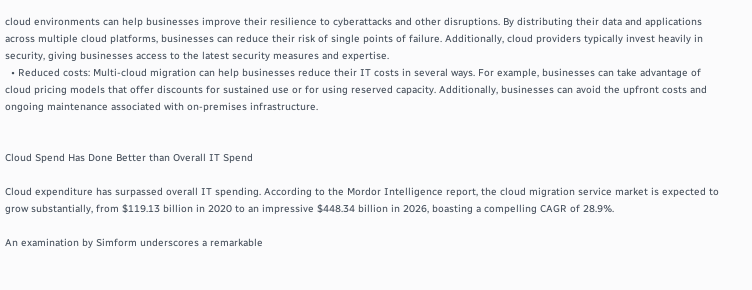cloud environments can help businesses improve their resilience to cyberattacks and other disruptions. By distributing their data and applications across multiple cloud platforms, businesses can reduce their risk of single points of failure. Additionally, cloud providers typically invest heavily in security, giving businesses access to the latest security measures and expertise.
  • Reduced costs: Multi-cloud migration can help businesses reduce their IT costs in several ways. For example, businesses can take advantage of cloud pricing models that offer discounts for sustained use or for using reserved capacity. Additionally, businesses can avoid the upfront costs and ongoing maintenance associated with on-premises infrastructure.


Cloud Spend Has Done Better than Overall IT Spend

Cloud expenditure has surpassed overall IT spending. According to the Mordor Intelligence report, the cloud migration service market is expected to grow substantially, from $119.13 billion in 2020 to an impressive $448.34 billion in 2026, boasting a compelling CAGR of 28.9%.

An examination by Simform underscores a remarkable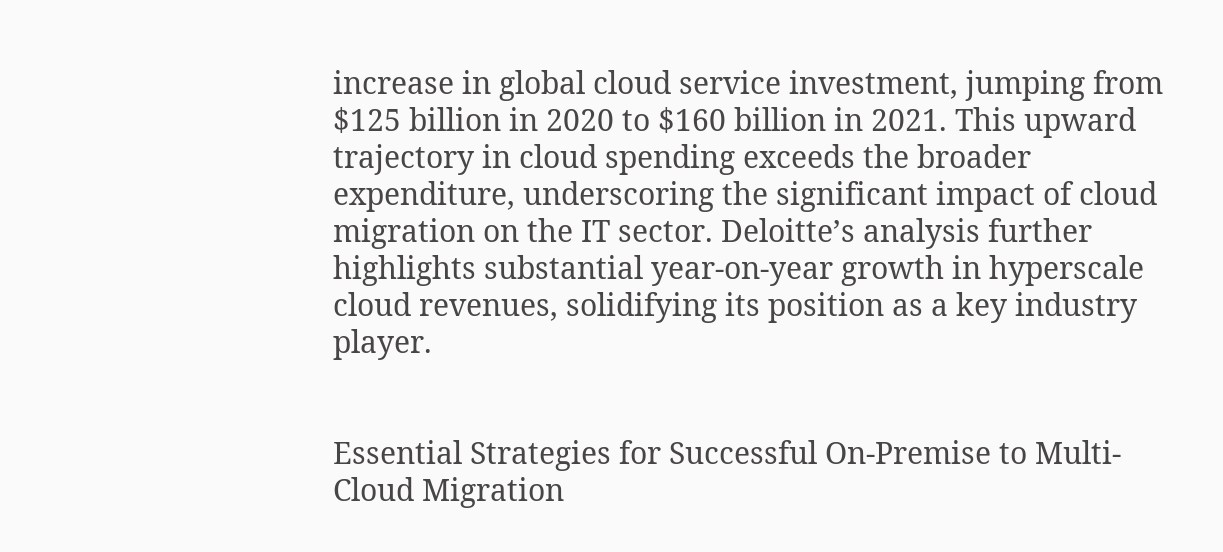increase in global cloud service investment, jumping from $125 billion in 2020 to $160 billion in 2021. This upward trajectory in cloud spending exceeds the broader expenditure, underscoring the significant impact of cloud migration on the IT sector. Deloitte’s analysis further highlights substantial year-on-year growth in hyperscale cloud revenues, solidifying its position as a key industry player.


Essential Strategies for Successful On-Premise to Multi-Cloud Migration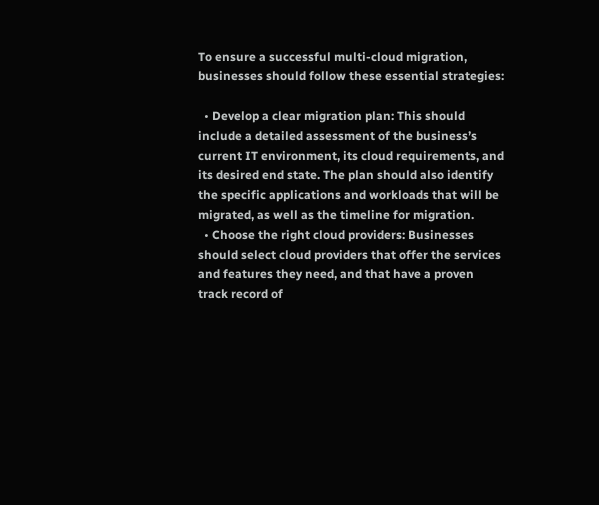To ensure a successful multi-cloud migration, businesses should follow these essential strategies:

  • Develop a clear migration plan: This should include a detailed assessment of the business’s current IT environment, its cloud requirements, and its desired end state. The plan should also identify the specific applications and workloads that will be migrated, as well as the timeline for migration.
  • Choose the right cloud providers: Businesses should select cloud providers that offer the services and features they need, and that have a proven track record of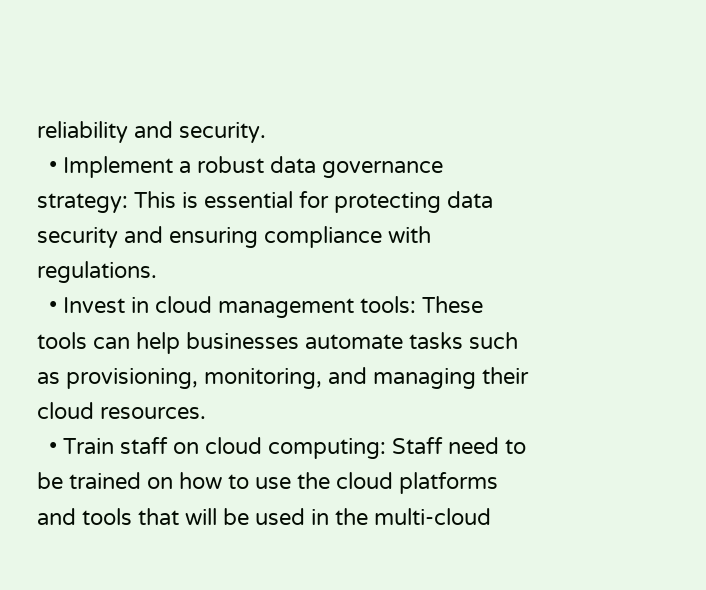reliability and security.
  • Implement a robust data governance strategy: This is essential for protecting data security and ensuring compliance with regulations.
  • Invest in cloud management tools: These tools can help businesses automate tasks such as provisioning, monitoring, and managing their cloud resources.
  • Train staff on cloud computing: Staff need to be trained on how to use the cloud platforms and tools that will be used in the multi-cloud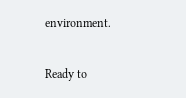environment.

Ready to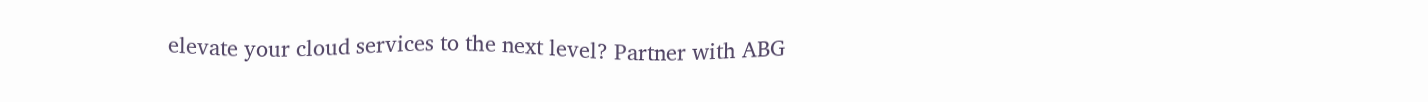elevate your cloud services to the next level? Partner with ABG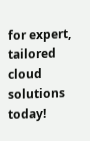for expert, tailored cloud solutions today!